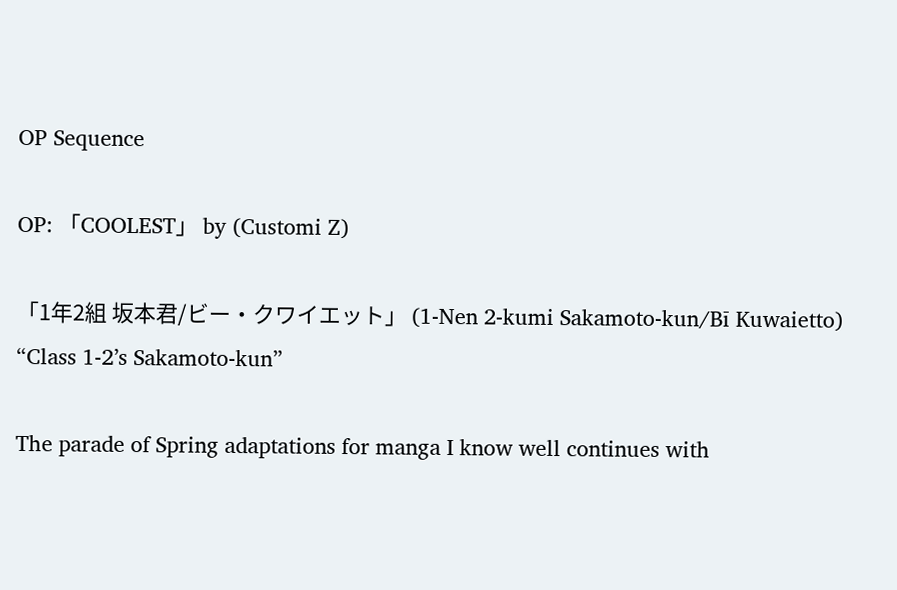OP Sequence

OP: 「COOLEST」 by (Customi Z)

「1年2組 坂本君/ビー・クワイエット」 (1-Nen 2-kumi Sakamoto-kun/Bī Kuwaietto)
“Class 1-2’s Sakamoto-kun”

The parade of Spring adaptations for manga I know well continues with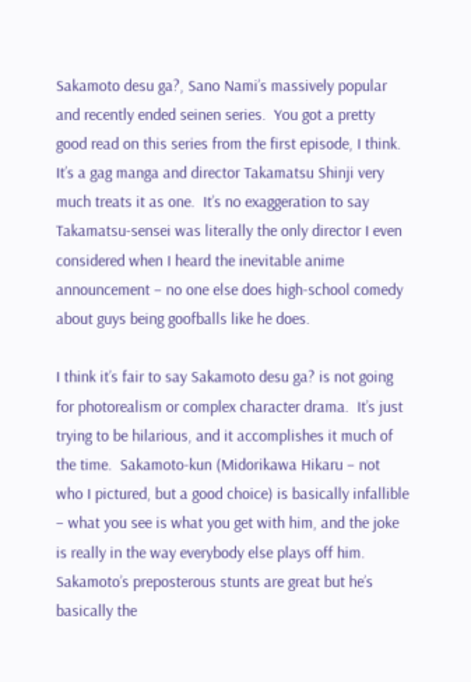Sakamoto desu ga?, Sano Nami’s massively popular and recently ended seinen series.  You got a pretty good read on this series from the first episode, I think.  It’s a gag manga and director Takamatsu Shinji very much treats it as one.  It’s no exaggeration to say Takamatsu-sensei was literally the only director I even considered when I heard the inevitable anime announcement – no one else does high-school comedy about guys being goofballs like he does.

I think it’s fair to say Sakamoto desu ga? is not going for photorealism or complex character drama.  It’s just trying to be hilarious, and it accomplishes it much of the time.  Sakamoto-kun (Midorikawa Hikaru – not who I pictured, but a good choice) is basically infallible – what you see is what you get with him, and the joke is really in the way everybody else plays off him.  Sakamoto’s preposterous stunts are great but he’s basically the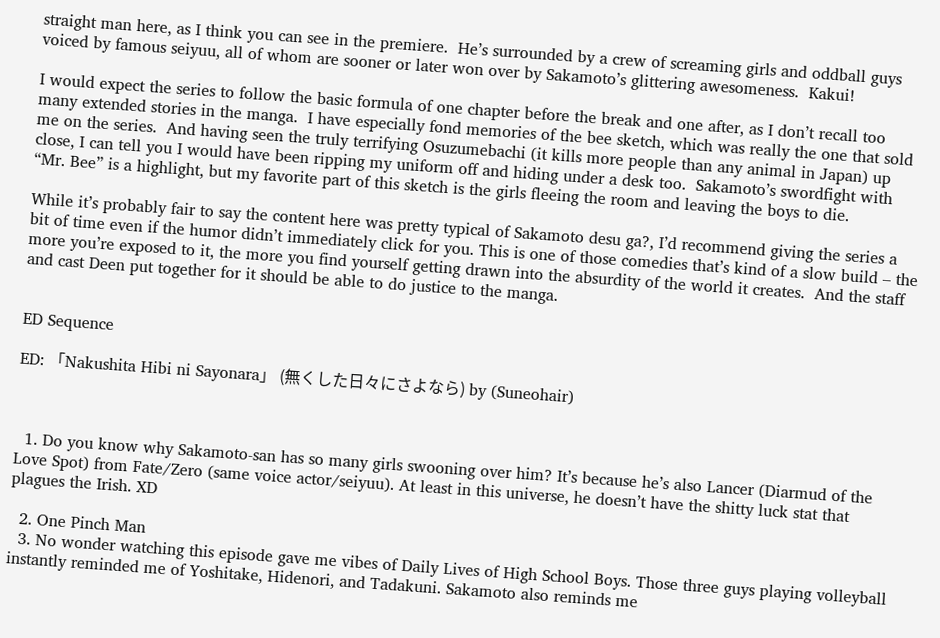straight man here, as I think you can see in the premiere.  He’s surrounded by a crew of screaming girls and oddball guys voiced by famous seiyuu, all of whom are sooner or later won over by Sakamoto’s glittering awesomeness.  Kakui!

I would expect the series to follow the basic formula of one chapter before the break and one after, as I don’t recall too many extended stories in the manga.  I have especially fond memories of the bee sketch, which was really the one that sold me on the series.  And having seen the truly terrifying Osuzumebachi (it kills more people than any animal in Japan) up close, I can tell you I would have been ripping my uniform off and hiding under a desk too.  Sakamoto’s swordfight with “Mr. Bee” is a highlight, but my favorite part of this sketch is the girls fleeing the room and leaving the boys to die.

While it’s probably fair to say the content here was pretty typical of Sakamoto desu ga?, I’d recommend giving the series a bit of time even if the humor didn’t immediately click for you. This is one of those comedies that’s kind of a slow build – the more you’re exposed to it, the more you find yourself getting drawn into the absurdity of the world it creates.  And the staff and cast Deen put together for it should be able to do justice to the manga.


ED Sequence

ED: 「Nakushita Hibi ni Sayonara」 (無くした日々にさよなら) by (Suneohair)



  1. Do you know why Sakamoto-san has so many girls swooning over him? It’s because he’s also Lancer (Diarmud of the Love Spot) from Fate/Zero (same voice actor/seiyuu). At least in this universe, he doesn’t have the shitty luck stat that plagues the Irish. XD

  2. One Pinch Man
  3. No wonder watching this episode gave me vibes of Daily Lives of High School Boys. Those three guys playing volleyball instantly reminded me of Yoshitake, Hidenori, and Tadakuni. Sakamoto also reminds me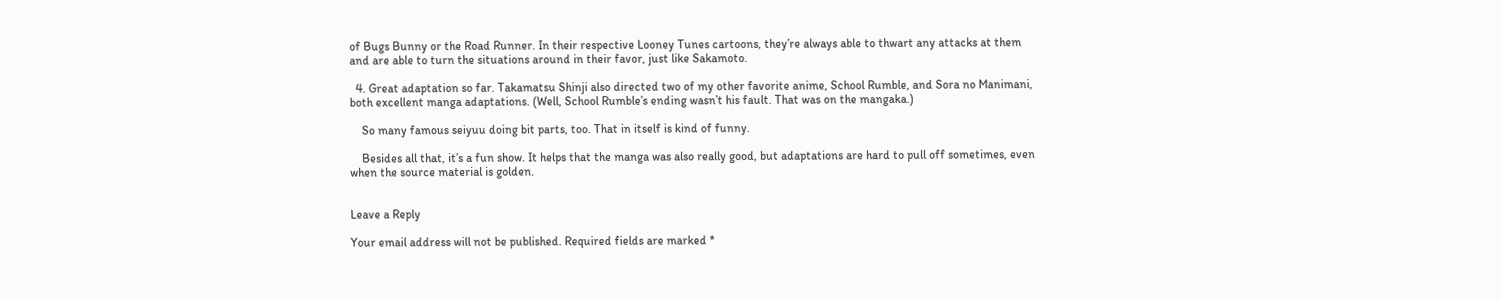of Bugs Bunny or the Road Runner. In their respective Looney Tunes cartoons, they’re always able to thwart any attacks at them and are able to turn the situations around in their favor, just like Sakamoto.

  4. Great adaptation so far. Takamatsu Shinji also directed two of my other favorite anime, School Rumble, and Sora no Manimani, both excellent manga adaptations. (Well, School Rumble’s ending wasn’t his fault. That was on the mangaka.)

    So many famous seiyuu doing bit parts, too. That in itself is kind of funny.

    Besides all that, it’s a fun show. It helps that the manga was also really good, but adaptations are hard to pull off sometimes, even when the source material is golden.


Leave a Reply

Your email address will not be published. Required fields are marked *